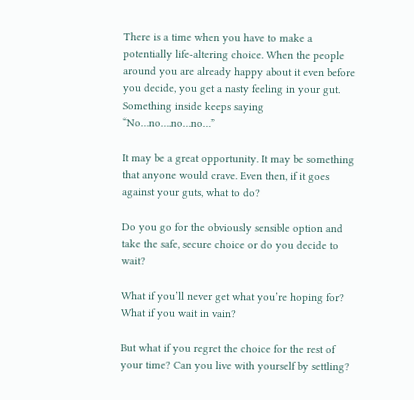There is a time when you have to make a potentially life-altering choice. When the people around you are already happy about it even before you decide, you get a nasty feeling in your gut. Something inside keeps saying “No…no….no…no…”

It may be a great opportunity. It may be something that anyone would crave. Even then, if it goes against your guts, what to do?

Do you go for the obviously sensible option and take the safe, secure choice or do you decide to wait?

What if you’ll never get what you’re hoping for? What if you wait in vain?

But what if you regret the choice for the rest of your time? Can you live with yourself by settling?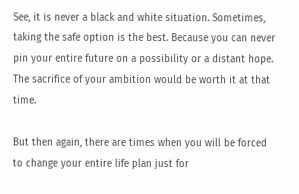See, it is never a black and white situation. Sometimes, taking the safe option is the best. Because you can never pin your entire future on a possibility or a distant hope. The sacrifice of your ambition would be worth it at that time.

But then again, there are times when you will be forced to change your entire life plan just for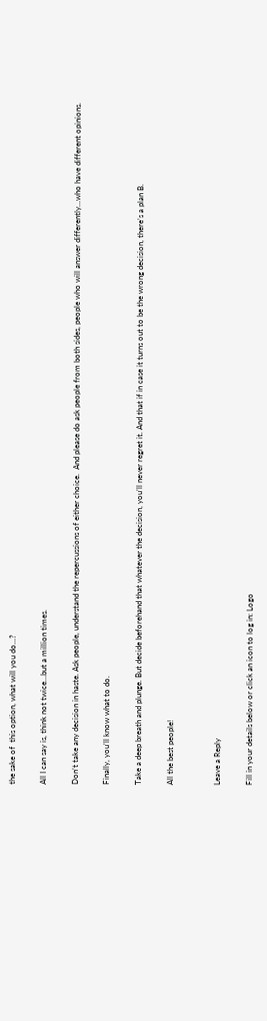the sake of  this option, what will you do…?

All I can say is, think not twice…but a million times.

Don’t take any decision in haste. Ask people, understand the repercussions of either choice.  And please do ask people from both sides, people who will answer differently…who have different opinions.

Finally, you’ll know what to do.

Take a deep breath and plunge. But decide beforehand that whatever the decision, you’ll never regret it. And that if in case it turns out to be the wrong decision, there’s a plan B.

All the best people!


Leave a Reply

Fill in your details below or click an icon to log in: Logo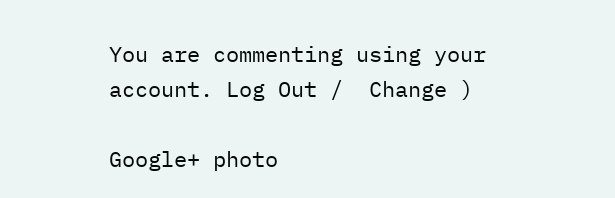You are commenting using your account. Log Out /  Change )

Google+ photo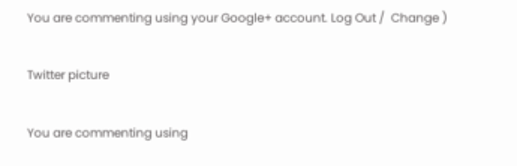You are commenting using your Google+ account. Log Out /  Change )

Twitter picture

You are commenting using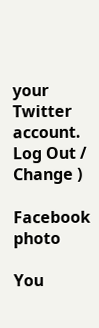your Twitter account. Log Out /  Change )

Facebook photo

You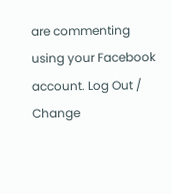are commenting using your Facebook account. Log Out /  Change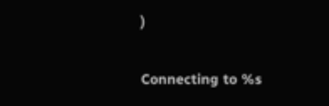)


Connecting to %s